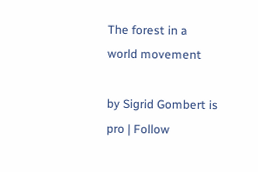The forest in a world movement

by Sigrid Gombert is pro | Follow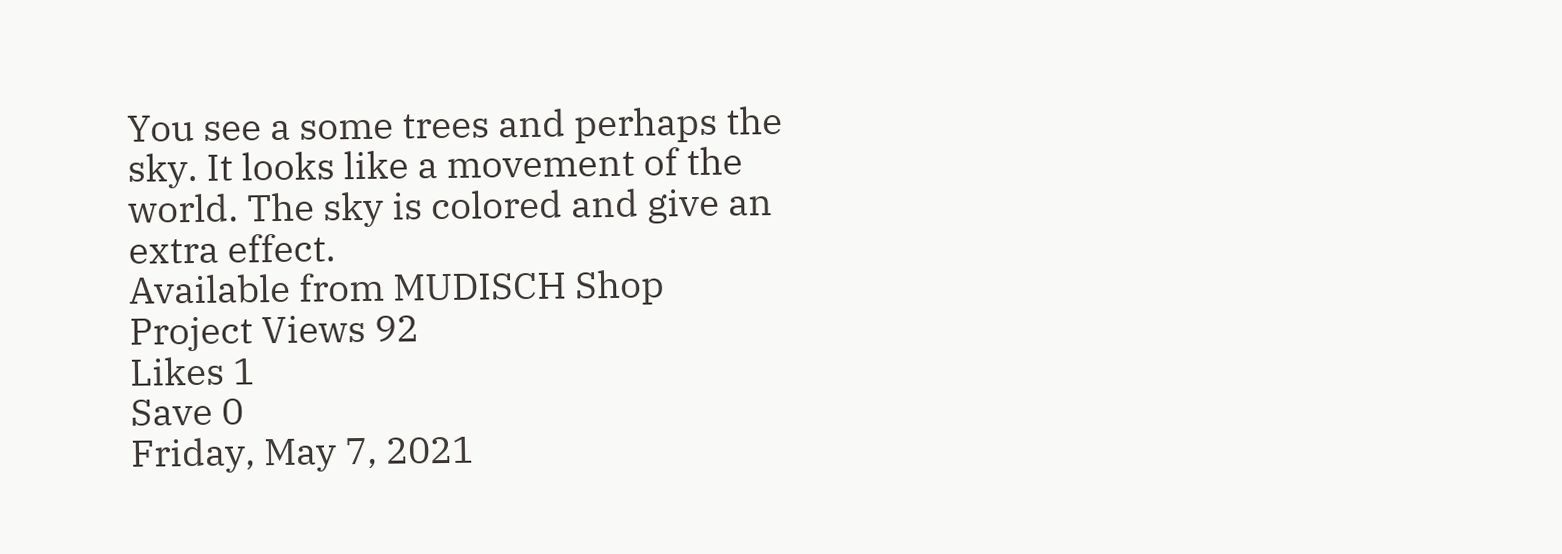You see a some trees and perhaps the sky. It looks like a movement of the world. The sky is colored and give an extra effect.
Available from MUDISCH Shop
Project Views 92
Likes 1
Save 0
Friday, May 7, 2021